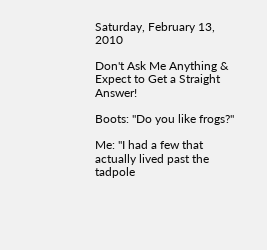Saturday, February 13, 2010

Don't Ask Me Anything & Expect to Get a Straight Answer!

Boots: "Do you like frogs?"

Me: "I had a few that actually lived past the tadpole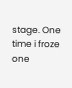stage. One time i froze one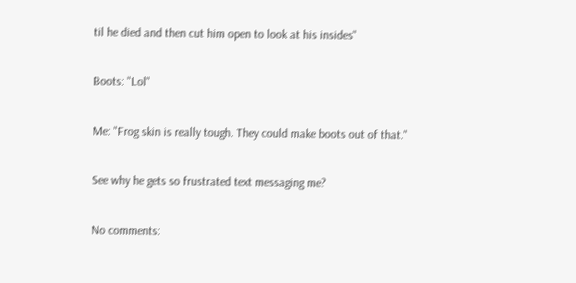til he died and then cut him open to look at his insides"

Boots: "Lol"

Me: "Frog skin is really tough. They could make boots out of that."

See why he gets so frustrated text messaging me?

No comments: